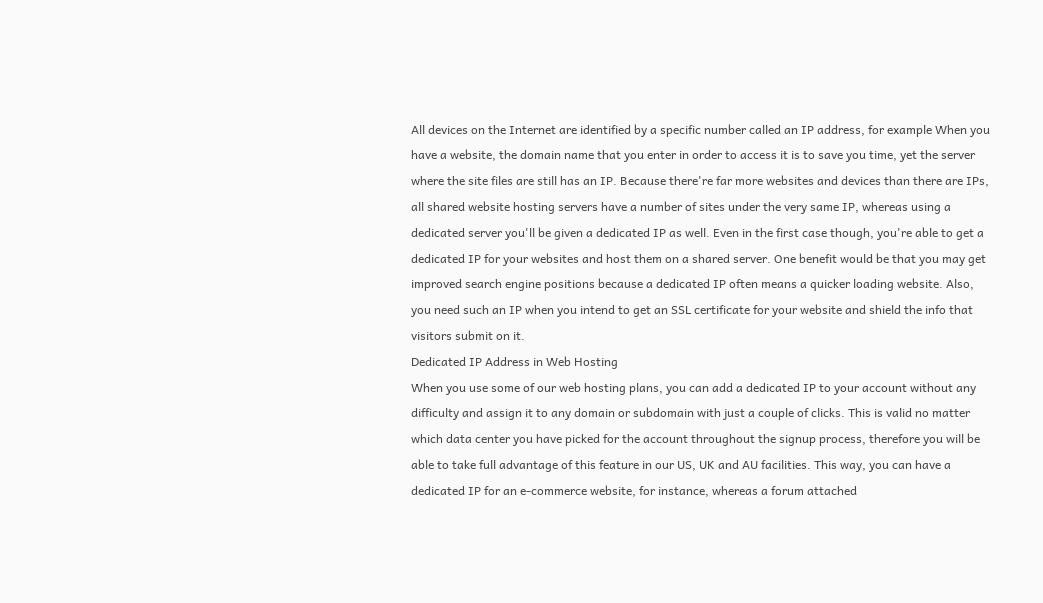All devices on the Internet are identified by a specific number called an IP address, for example When you have a website, the domain name that you enter in order to access it is to save you time, yet the server where the site files are still has an IP. Because there're far more websites and devices than there are IPs, all shared website hosting servers have a number of sites under the very same IP, whereas using a dedicated server you'll be given a dedicated IP as well. Even in the first case though, you're able to get a dedicated IP for your websites and host them on a shared server. One benefit would be that you may get improved search engine positions because a dedicated IP often means a quicker loading website. Also, you need such an IP when you intend to get an SSL certificate for your website and shield the info that visitors submit on it.
Dedicated IP Address in Web Hosting
When you use some of our web hosting plans, you can add a dedicated IP to your account without any difficulty and assign it to any domain or subdomain with just a couple of clicks. This is valid no matter which data center you have picked for the account throughout the signup process, therefore you will be able to take full advantage of this feature in our US, UK and AU facilities. This way, you can have a dedicated IP for an e-commerce website, for instance, whereas a forum attached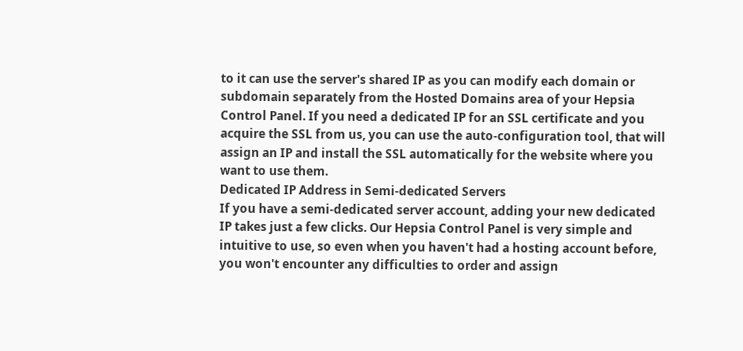to it can use the server's shared IP as you can modify each domain or subdomain separately from the Hosted Domains area of your Hepsia Control Panel. If you need a dedicated IP for an SSL certificate and you acquire the SSL from us, you can use the auto-configuration tool, that will assign an IP and install the SSL automatically for the website where you want to use them.
Dedicated IP Address in Semi-dedicated Servers
If you have a semi-dedicated server account, adding your new dedicated IP takes just a few clicks. Our Hepsia Control Panel is very simple and intuitive to use, so even when you haven't had a hosting account before, you won't encounter any difficulties to order and assign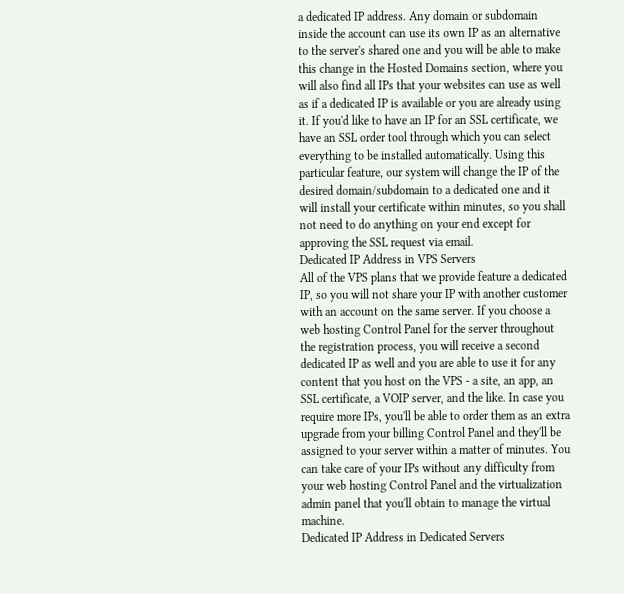a dedicated IP address. Any domain or subdomain inside the account can use its own IP as an alternative to the server's shared one and you will be able to make this change in the Hosted Domains section, where you will also find all IPs that your websites can use as well as if a dedicated IP is available or you are already using it. If you'd like to have an IP for an SSL certificate, we have an SSL order tool through which you can select everything to be installed automatically. Using this particular feature, our system will change the IP of the desired domain/subdomain to a dedicated one and it will install your certificate within minutes, so you shall not need to do anything on your end except for approving the SSL request via email.
Dedicated IP Address in VPS Servers
All of the VPS plans that we provide feature a dedicated IP, so you will not share your IP with another customer with an account on the same server. If you choose a web hosting Control Panel for the server throughout the registration process, you will receive a second dedicated IP as well and you are able to use it for any content that you host on the VPS - a site, an app, an SSL certificate, a VOIP server, and the like. In case you require more IPs, you'll be able to order them as an extra upgrade from your billing Control Panel and they'll be assigned to your server within a matter of minutes. You can take care of your IPs without any difficulty from your web hosting Control Panel and the virtualization admin panel that you'll obtain to manage the virtual machine.
Dedicated IP Address in Dedicated Servers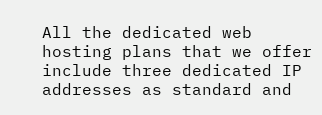All the dedicated web hosting plans that we offer include three dedicated IP addresses as standard and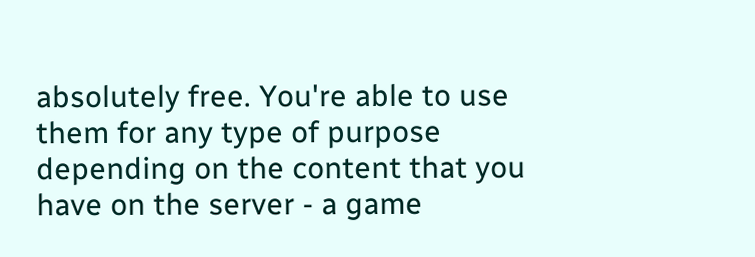absolutely free. You're able to use them for any type of purpose depending on the content that you have on the server - a game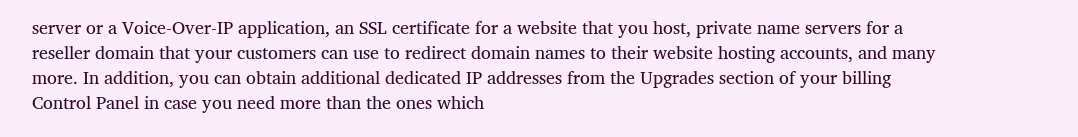server or a Voice-Over-IP application, an SSL certificate for a website that you host, private name servers for a reseller domain that your customers can use to redirect domain names to their website hosting accounts, and many more. In addition, you can obtain additional dedicated IP addresses from the Upgrades section of your billing Control Panel in case you need more than the ones which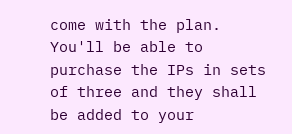come with the plan. You'll be able to purchase the IPs in sets of three and they shall be added to your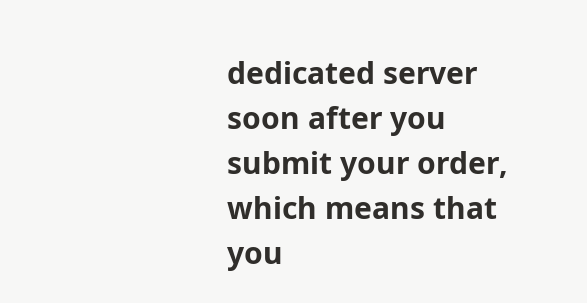dedicated server soon after you submit your order, which means that you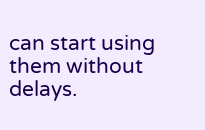can start using them without delays.